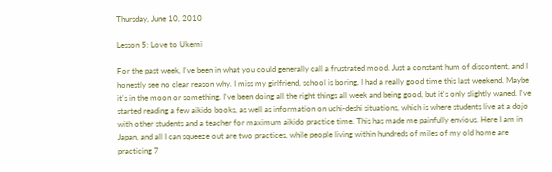Thursday, June 10, 2010

Lesson 5: Love to Ukemi

For the past week, I've been in what you could generally call a frustrated mood. Just a constant hum of discontent, and I honestly see no clear reason why. I miss my girlfriend, school is boring, I had a really good time this last weekend. Maybe it's in the moon or something. I've been doing all the right things all week and being good, but it's only slightly waned. I've started reading a few aikido books, as well as information on uchi-deshi situations, which is where students live at a dojo with other students and a teacher for maximum aikido practice time. This has made me painfully envious. Here I am in Japan, and all I can squeeze out are two practices, while people living within hundreds of miles of my old home are practicing 7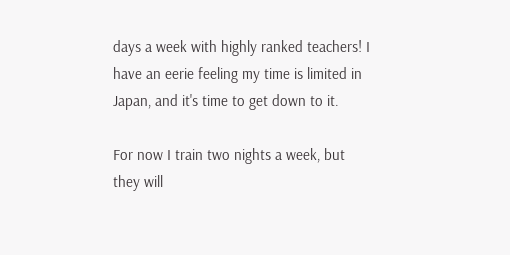days a week with highly ranked teachers! I have an eerie feeling my time is limited in Japan, and it's time to get down to it.

For now I train two nights a week, but they will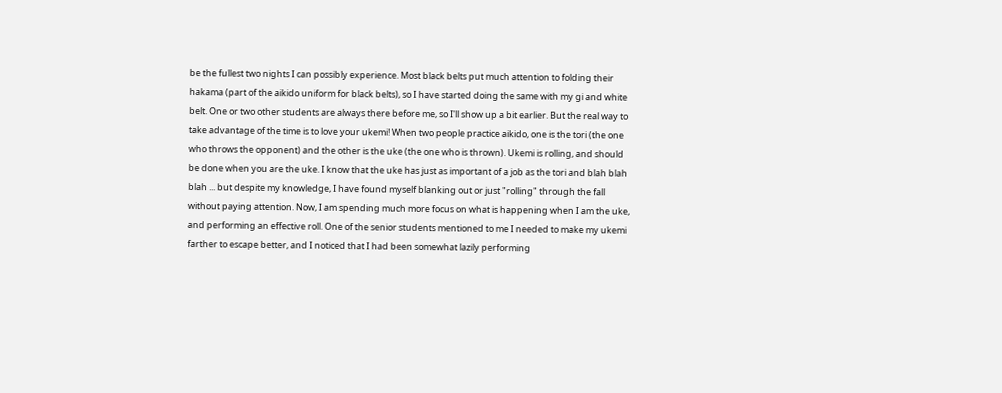be the fullest two nights I can possibly experience. Most black belts put much attention to folding their hakama (part of the aikido uniform for black belts), so I have started doing the same with my gi and white belt. One or two other students are always there before me, so I'll show up a bit earlier. But the real way to take advantage of the time is to love your ukemi! When two people practice aikido, one is the tori (the one who throws the opponent) and the other is the uke (the one who is thrown). Ukemi is rolling, and should be done when you are the uke. I know that the uke has just as important of a job as the tori and blah blah blah ... but despite my knowledge, I have found myself blanking out or just "rolling" through the fall without paying attention. Now, I am spending much more focus on what is happening when I am the uke, and performing an effective roll. One of the senior students mentioned to me I needed to make my ukemi farther to escape better, and I noticed that I had been somewhat lazily performing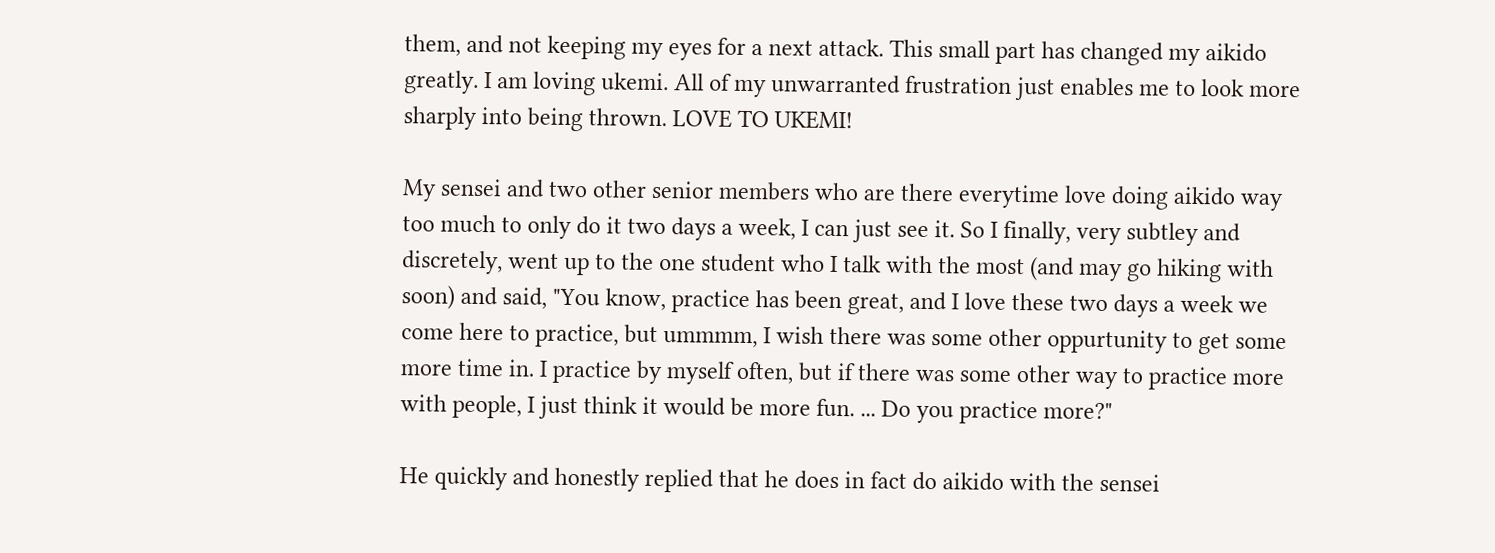them, and not keeping my eyes for a next attack. This small part has changed my aikido greatly. I am loving ukemi. All of my unwarranted frustration just enables me to look more sharply into being thrown. LOVE TO UKEMI!

My sensei and two other senior members who are there everytime love doing aikido way too much to only do it two days a week, I can just see it. So I finally, very subtley and discretely, went up to the one student who I talk with the most (and may go hiking with soon) and said, "You know, practice has been great, and I love these two days a week we come here to practice, but ummmm, I wish there was some other oppurtunity to get some more time in. I practice by myself often, but if there was some other way to practice more with people, I just think it would be more fun. ... Do you practice more?"

He quickly and honestly replied that he does in fact do aikido with the sensei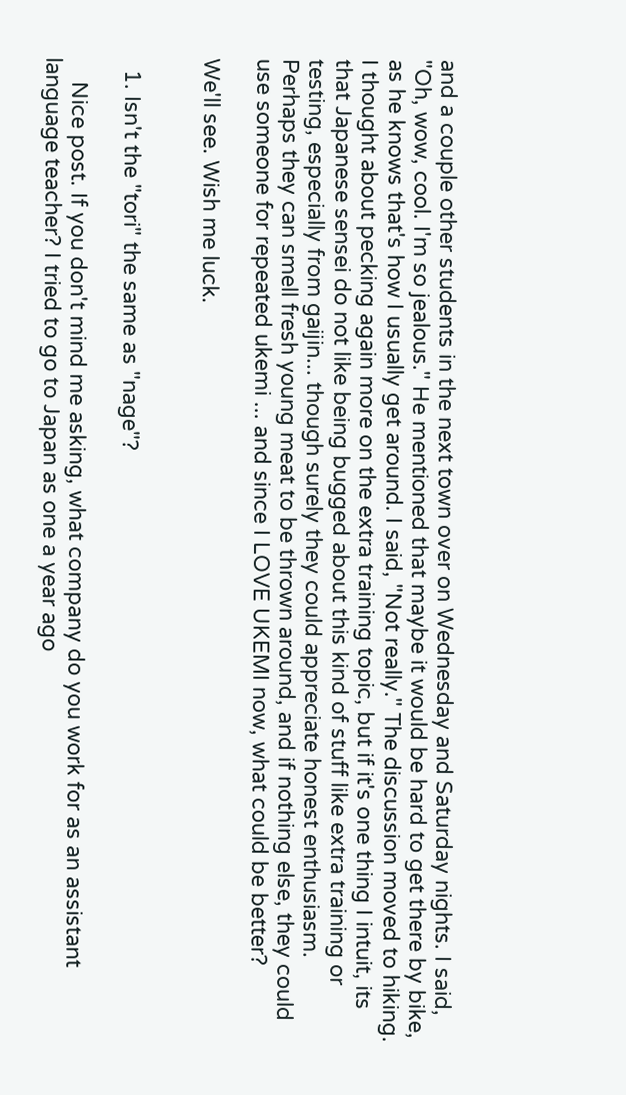and a couple other students in the next town over on Wednesday and Saturday nights. I said, "Oh, wow, cool. I'm so jealous." He mentioned that maybe it would be hard to get there by bike, as he knows that's how I usually get around. I said, "Not really." The discussion moved to hiking. I thought about pecking again more on the extra training topic, but if it's one thing I intuit, its that Japanese sensei do not like being bugged about this kind of stuff like extra training or testing, especially from gaijin... though surely they could appreciate honest enthusiasm. Perhaps they can smell fresh young meat to be thrown around, and if nothing else, they could use someone for repeated ukemi ... and since I LOVE UKEMI now, what could be better?

We'll see. Wish me luck.


  1. Isn't the "tori" the same as "nage"?

    Nice post. If you don't mind me asking, what company do you work for as an assistant language teacher? I tried to go to Japan as one a year ago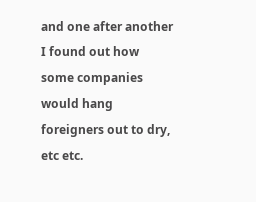and one after another I found out how some companies would hang foreigners out to dry, etc etc.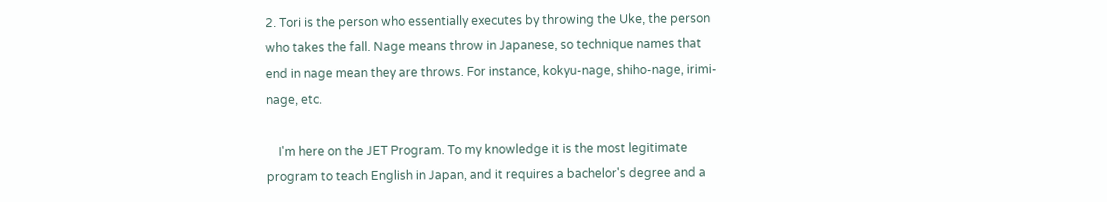2. Tori is the person who essentially executes by throwing the Uke, the person who takes the fall. Nage means throw in Japanese, so technique names that end in nage mean they are throws. For instance, kokyu-nage, shiho-nage, irimi-nage, etc.

    I'm here on the JET Program. To my knowledge it is the most legitimate program to teach English in Japan, and it requires a bachelor's degree and a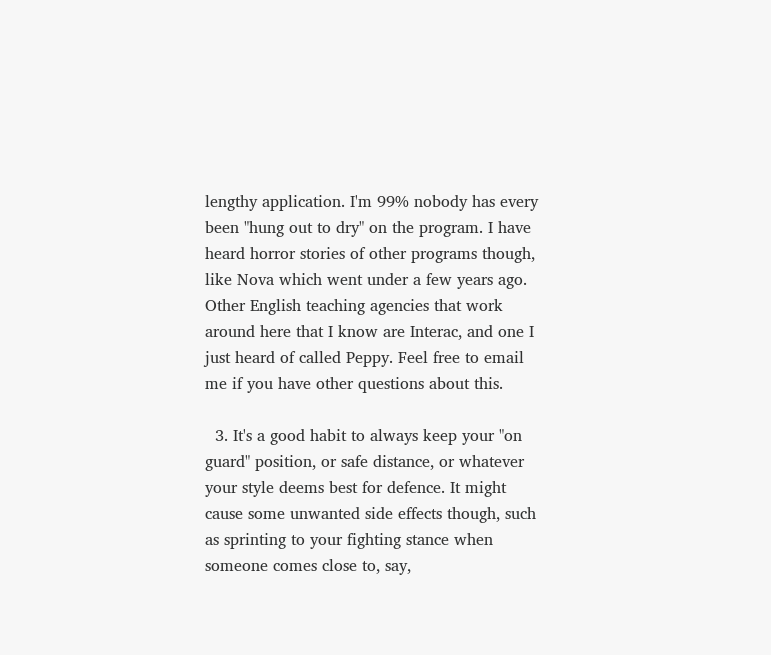lengthy application. I'm 99% nobody has every been "hung out to dry" on the program. I have heard horror stories of other programs though, like Nova which went under a few years ago. Other English teaching agencies that work around here that I know are Interac, and one I just heard of called Peppy. Feel free to email me if you have other questions about this.

  3. It's a good habit to always keep your "on guard" position, or safe distance, or whatever your style deems best for defence. It might cause some unwanted side effects though, such as sprinting to your fighting stance when someone comes close to, say,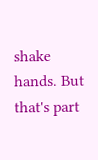shake hands. But that's part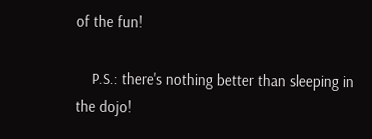of the fun!

    P.S.: there's nothing better than sleeping in the dojo!